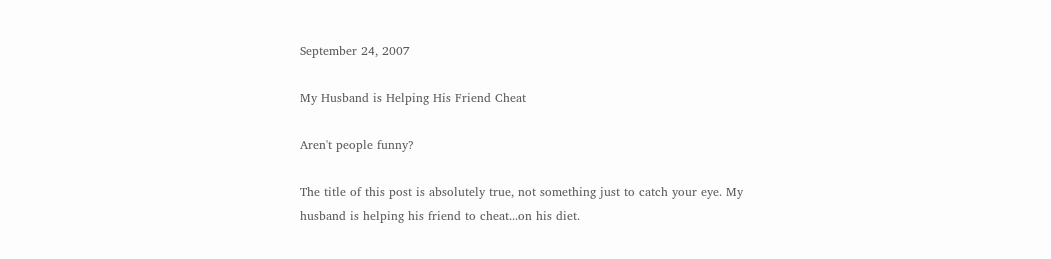September 24, 2007

My Husband is Helping His Friend Cheat

Aren't people funny?

The title of this post is absolutely true, not something just to catch your eye. My husband is helping his friend to cheat...on his diet.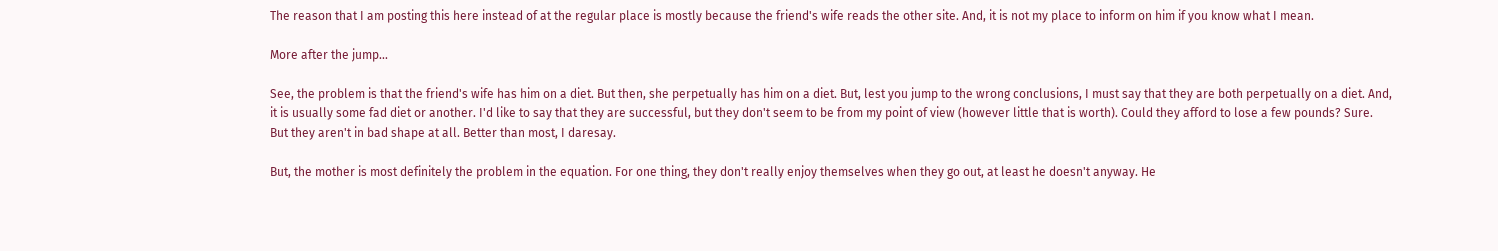The reason that I am posting this here instead of at the regular place is mostly because the friend's wife reads the other site. And, it is not my place to inform on him if you know what I mean.

More after the jump...

See, the problem is that the friend's wife has him on a diet. But then, she perpetually has him on a diet. But, lest you jump to the wrong conclusions, I must say that they are both perpetually on a diet. And, it is usually some fad diet or another. I'd like to say that they are successful, but they don't seem to be from my point of view (however little that is worth). Could they afford to lose a few pounds? Sure. But they aren't in bad shape at all. Better than most, I daresay.

But, the mother is most definitely the problem in the equation. For one thing, they don't really enjoy themselves when they go out, at least he doesn't anyway. He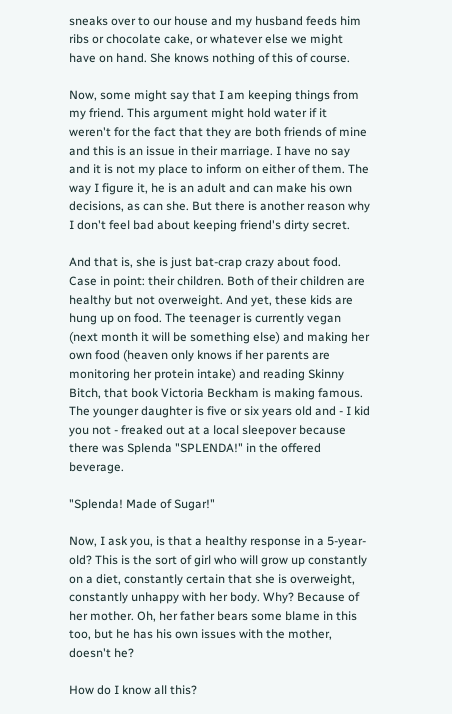sneaks over to our house and my husband feeds him ribs or chocolate cake, or whatever else we might have on hand. She knows nothing of this of course.

Now, some might say that I am keeping things from my friend. This argument might hold water if it weren't for the fact that they are both friends of mine and this is an issue in their marriage. I have no say and it is not my place to inform on either of them. The way I figure it, he is an adult and can make his own decisions, as can she. But there is another reason why I don't feel bad about keeping friend's dirty secret.

And that is, she is just bat-crap crazy about food. Case in point: their children. Both of their children are healthy but not overweight. And yet, these kids are hung up on food. The teenager is currently vegan (next month it will be something else) and making her own food (heaven only knows if her parents are monitoring her protein intake) and reading Skinny Bitch, that book Victoria Beckham is making famous. The younger daughter is five or six years old and - I kid you not - freaked out at a local sleepover because there was Splenda "SPLENDA!" in the offered beverage.

"Splenda! Made of Sugar!"

Now, I ask you, is that a healthy response in a 5-year-old? This is the sort of girl who will grow up constantly on a diet, constantly certain that she is overweight, constantly unhappy with her body. Why? Because of her mother. Oh, her father bears some blame in this too, but he has his own issues with the mother, doesn't he?

How do I know all this?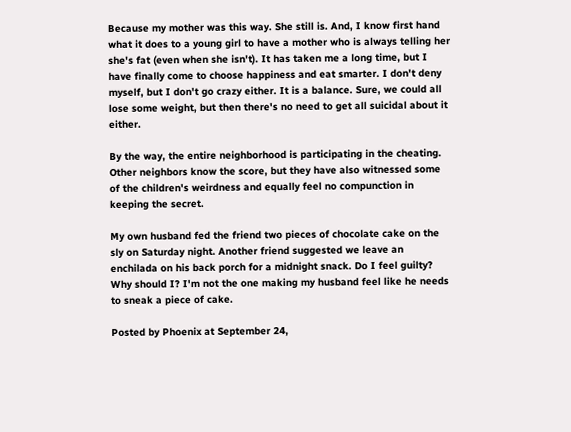Because my mother was this way. She still is. And, I know first hand what it does to a young girl to have a mother who is always telling her she's fat (even when she isn't). It has taken me a long time, but I have finally come to choose happiness and eat smarter. I don't deny myself, but I don't go crazy either. It is a balance. Sure, we could all lose some weight, but then there's no need to get all suicidal about it either.

By the way, the entire neighborhood is participating in the cheating. Other neighbors know the score, but they have also witnessed some of the children's weirdness and equally feel no compunction in keeping the secret.

My own husband fed the friend two pieces of chocolate cake on the sly on Saturday night. Another friend suggested we leave an enchilada on his back porch for a midnight snack. Do I feel guilty? Why should I? I'm not the one making my husband feel like he needs to sneak a piece of cake.

Posted by Phoenix at September 24,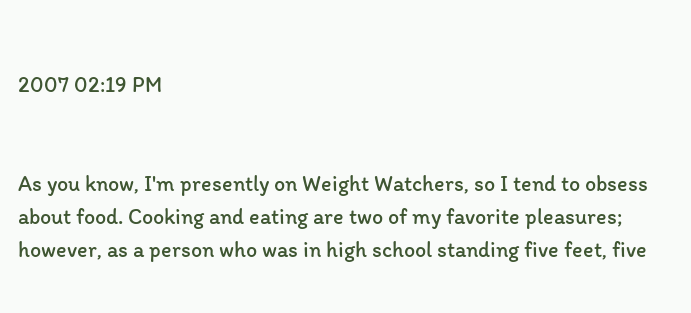2007 02:19 PM


As you know, I'm presently on Weight Watchers, so I tend to obsess about food. Cooking and eating are two of my favorite pleasures; however, as a person who was in high school standing five feet, five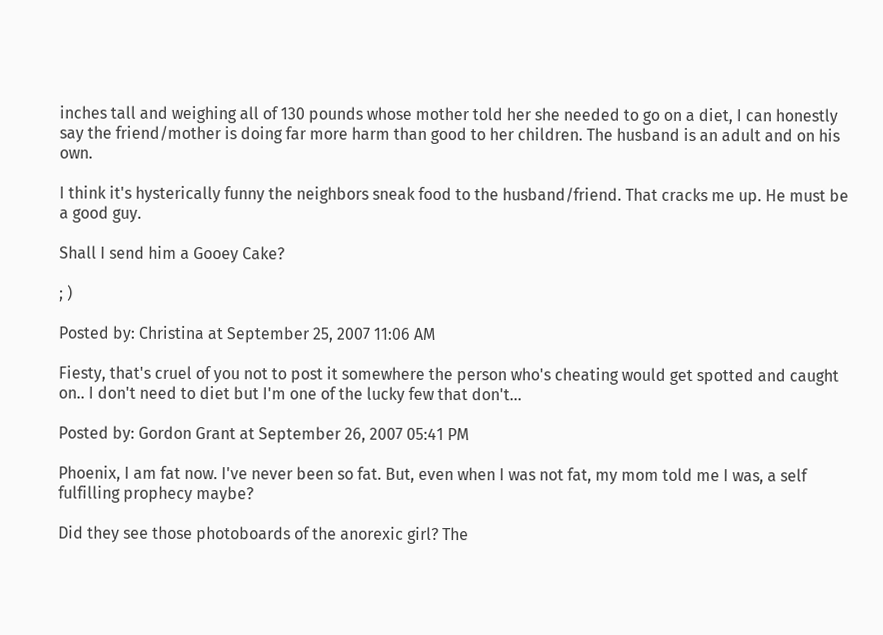inches tall and weighing all of 130 pounds whose mother told her she needed to go on a diet, I can honestly say the friend/mother is doing far more harm than good to her children. The husband is an adult and on his own.

I think it's hysterically funny the neighbors sneak food to the husband/friend. That cracks me up. He must be a good guy.

Shall I send him a Gooey Cake?

; )

Posted by: Christina at September 25, 2007 11:06 AM

Fiesty, that's cruel of you not to post it somewhere the person who's cheating would get spotted and caught on.. I don't need to diet but I'm one of the lucky few that don't...

Posted by: Gordon Grant at September 26, 2007 05:41 PM

Phoenix, I am fat now. I've never been so fat. But, even when I was not fat, my mom told me I was, a self fulfilling prophecy maybe?

Did they see those photoboards of the anorexic girl? The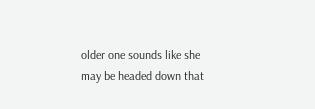older one sounds like she may be headed down that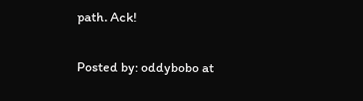path. Ack!

Posted by: oddybobo at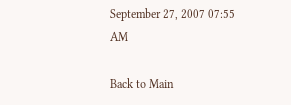September 27, 2007 07:55 AM

Back to Main